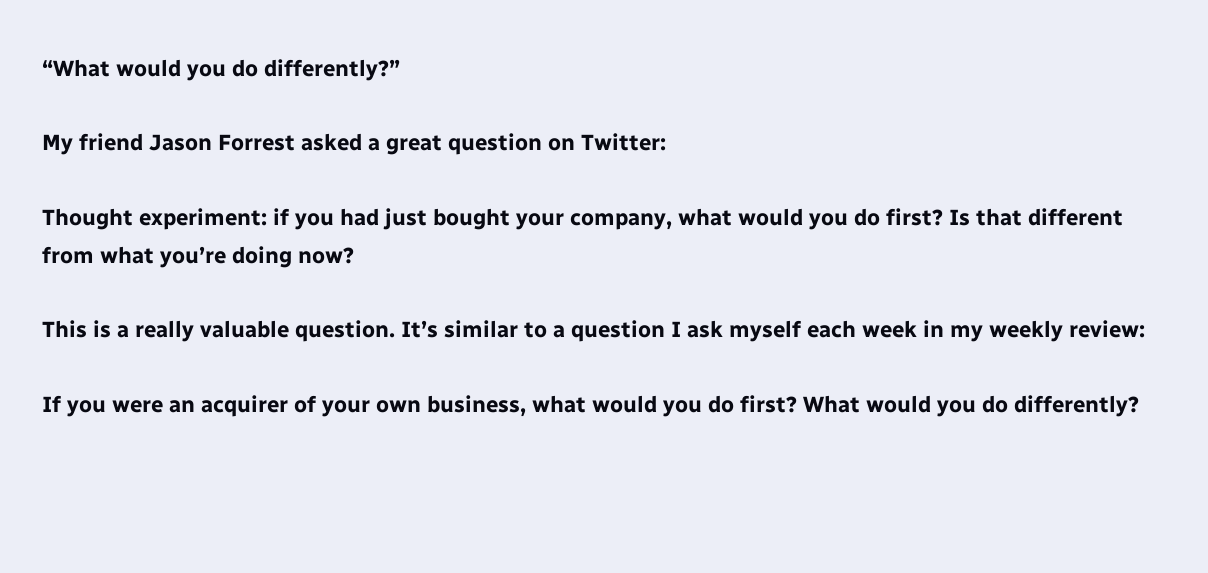“What would you do differently?”

My friend Jason Forrest asked a great question on Twitter:

Thought experiment: if you had just bought your company, what would you do first? Is that different from what you’re doing now?

This is a really valuable question. It’s similar to a question I ask myself each week in my weekly review:

If you were an acquirer of your own business, what would you do first? What would you do differently?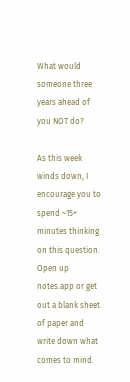What would someone three years ahead of you NOT do?

As this week winds down, I encourage you to spend ~15+ minutes thinking on this question. Open up notes.app or get out a blank sheet of paper and write down what comes to mind.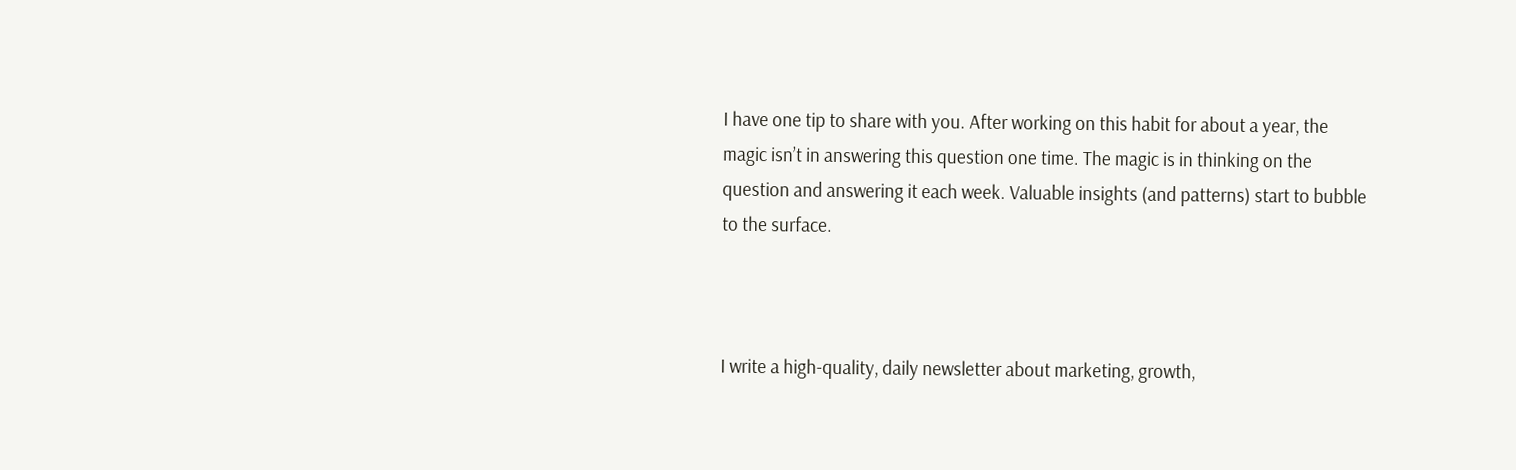I have one tip to share with you. After working on this habit for about a year, the magic isn’t in answering this question one time. The magic is in thinking on the question and answering it each week. Valuable insights (and patterns) start to bubble to the surface.



I write a high-quality, daily newsletter about marketing, growth,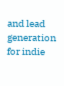and lead generation for indie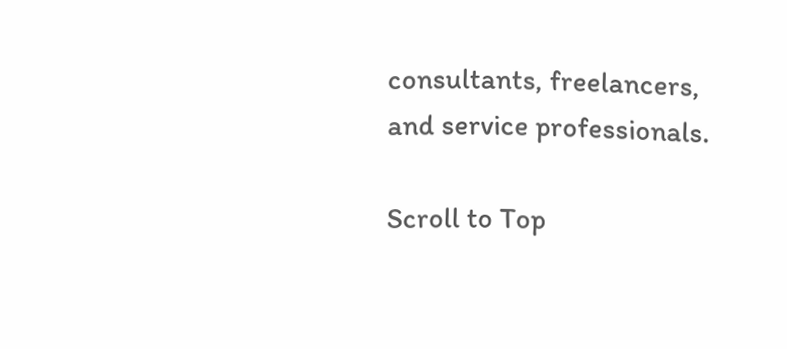consultants, freelancers, and service professionals.

Scroll to Top